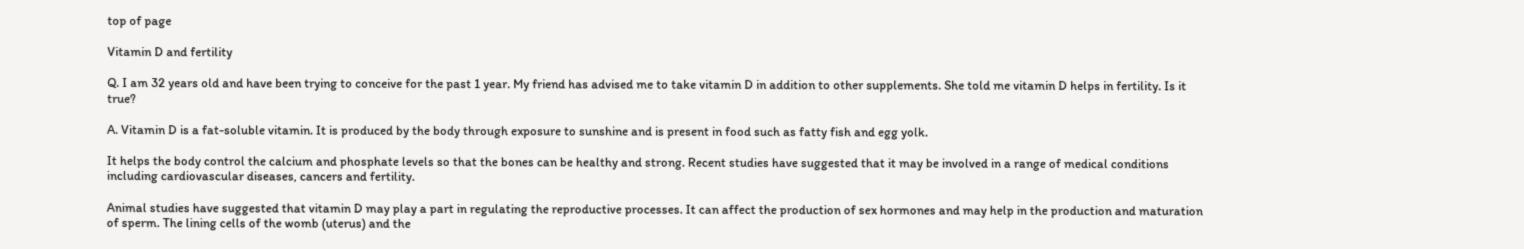top of page

Vitamin D and fertility

Q. I am 32 years old and have been trying to conceive for the past 1 year. My friend has advised me to take vitamin D in addition to other supplements. She told me vitamin D helps in fertility. Is it true?

A. Vitamin D is a fat-soluble vitamin. It is produced by the body through exposure to sunshine and is present in food such as fatty fish and egg yolk.

It helps the body control the calcium and phosphate levels so that the bones can be healthy and strong. Recent studies have suggested that it may be involved in a range of medical conditions including cardiovascular diseases, cancers and fertility.

Animal studies have suggested that vitamin D may play a part in regulating the reproductive processes. It can affect the production of sex hormones and may help in the production and maturation of sperm. The lining cells of the womb (uterus) and the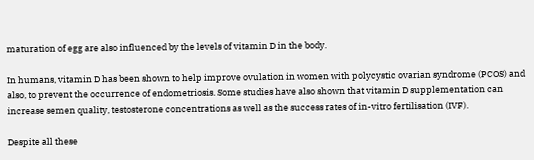maturation of egg are also influenced by the levels of vitamin D in the body.

In humans, vitamin D has been shown to help improve ovulation in women with polycystic ovarian syndrome (PCOS) and also, to prevent the occurrence of endometriosis. Some studies have also shown that vitamin D supplementation can increase semen quality, testosterone concentrations as well as the success rates of in-vitro fertilisation (IVF).

Despite all these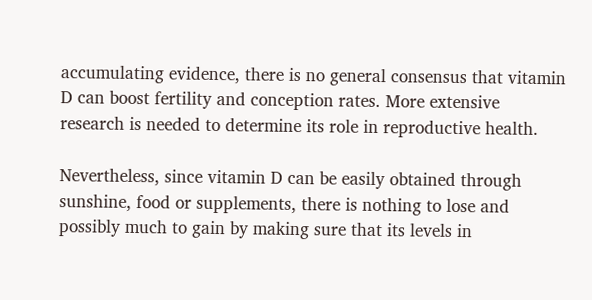accumulating evidence, there is no general consensus that vitamin D can boost fertility and conception rates. More extensive research is needed to determine its role in reproductive health.

Nevertheless, since vitamin D can be easily obtained through sunshine, food or supplements, there is nothing to lose and possibly much to gain by making sure that its levels in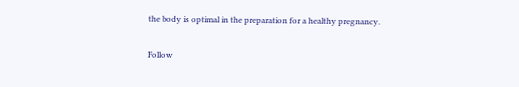the body is optimal in the preparation for a healthy pregnancy.

Follow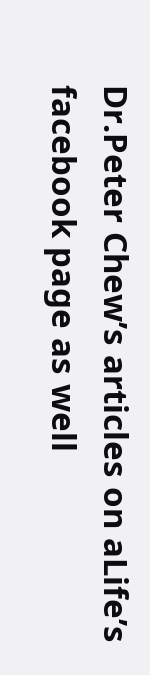Dr.Peter Chew’s articles on aLife’s facebook page as well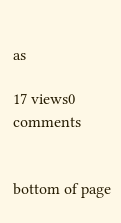as

17 views0 comments


bottom of page